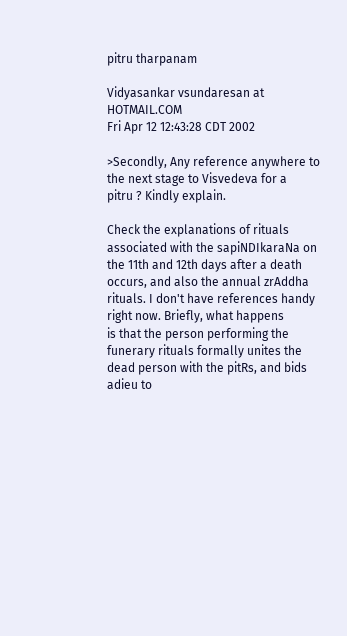pitru tharpanam

Vidyasankar vsundaresan at HOTMAIL.COM
Fri Apr 12 12:43:28 CDT 2002

>Secondly, Any reference anywhere to the next stage to Visvedeva for a
pitru ? Kindly explain.

Check the explanations of rituals associated with the sapiNDIkaraNa on
the 11th and 12th days after a death occurs, and also the annual zrAddha
rituals. I don't have references handy right now. Briefly, what happens
is that the person performing the funerary rituals formally unites the
dead person with the pitRs, and bids adieu to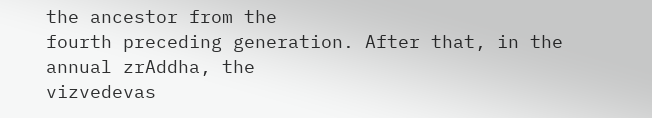the ancestor from the
fourth preceding generation. After that, in the annual zrAddha, the
vizvedevas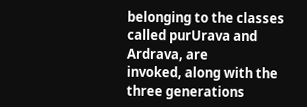belonging to the classes called purUrava and Ardrava, are
invoked, along with the three generations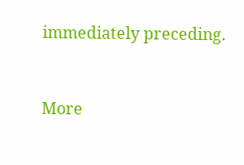immediately preceding.


More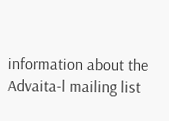information about the Advaita-l mailing list